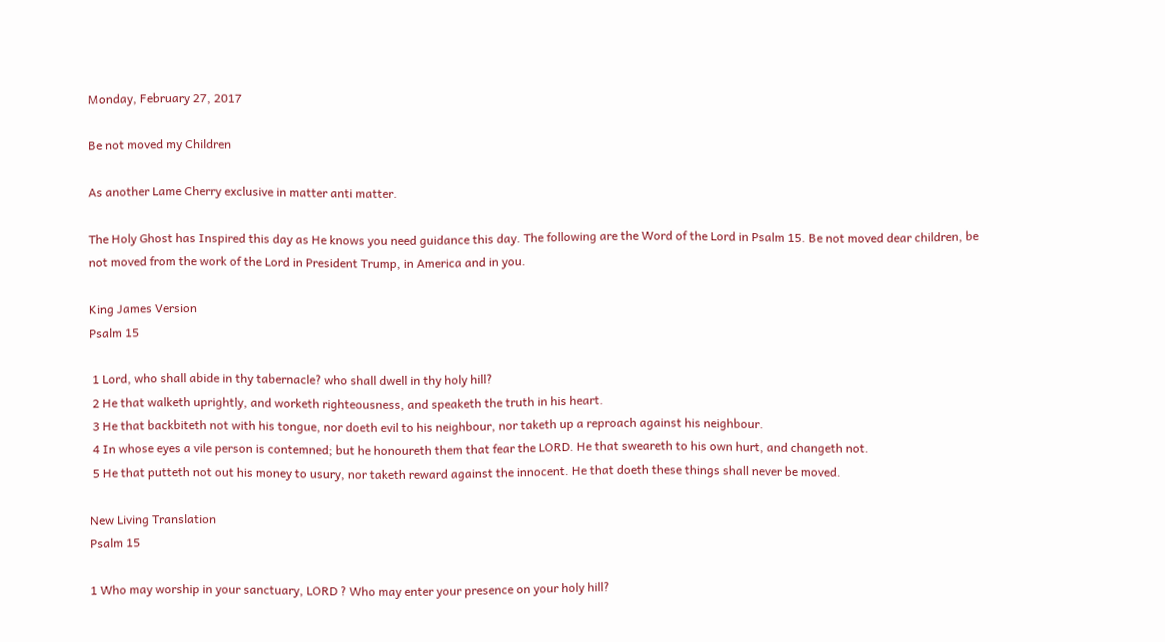Monday, February 27, 2017

Be not moved my Children

As another Lame Cherry exclusive in matter anti matter.

The Holy Ghost has Inspired this day as He knows you need guidance this day. The following are the Word of the Lord in Psalm 15. Be not moved dear children, be not moved from the work of the Lord in President Trump, in America and in you.

King James Version
Psalm 15

 1 Lord, who shall abide in thy tabernacle? who shall dwell in thy holy hill?
 2 He that walketh uprightly, and worketh righteousness, and speaketh the truth in his heart.
 3 He that backbiteth not with his tongue, nor doeth evil to his neighbour, nor taketh up a reproach against his neighbour.
 4 In whose eyes a vile person is contemned; but he honoureth them that fear the LORD. He that sweareth to his own hurt, and changeth not.
 5 He that putteth not out his money to usury, nor taketh reward against the innocent. He that doeth these things shall never be moved.

New Living Translation
Psalm 15

1 Who may worship in your sanctuary, LORD ? Who may enter your presence on your holy hill?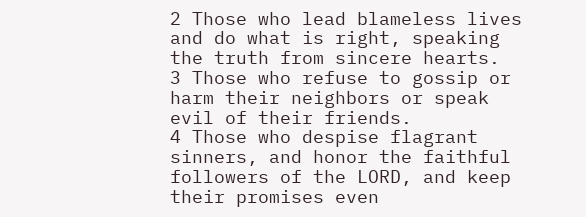2 Those who lead blameless lives and do what is right, speaking the truth from sincere hearts.
3 Those who refuse to gossip or harm their neighbors or speak evil of their friends.
4 Those who despise flagrant sinners, and honor the faithful followers of the LORD, and keep their promises even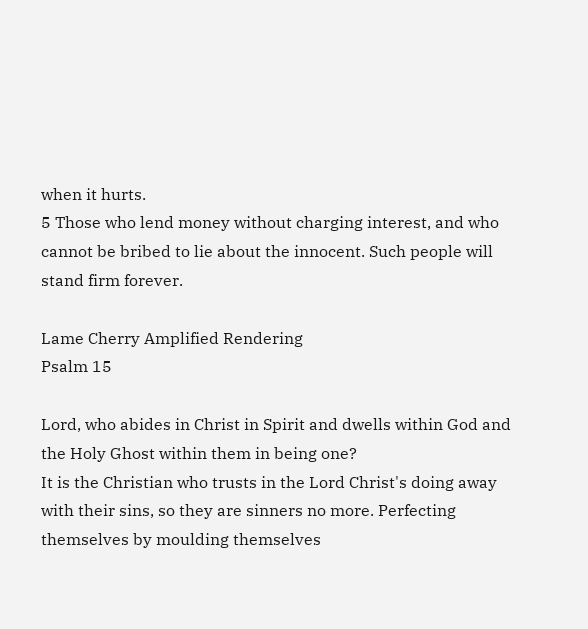when it hurts.
5 Those who lend money without charging interest, and who cannot be bribed to lie about the innocent. Such people will stand firm forever.

Lame Cherry Amplified Rendering
Psalm 15

Lord, who abides in Christ in Spirit and dwells within God and the Holy Ghost within them in being one?
It is the Christian who trusts in the Lord Christ's doing away with their sins, so they are sinners no more. Perfecting themselves by moulding themselves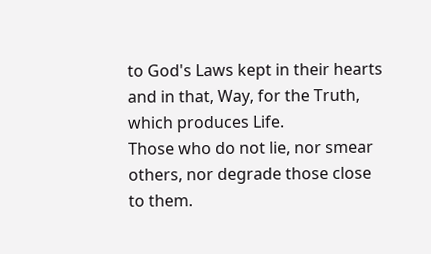to God's Laws kept in their hearts and in that, Way, for the Truth, which produces Life.
Those who do not lie, nor smear others, nor degrade those close to them.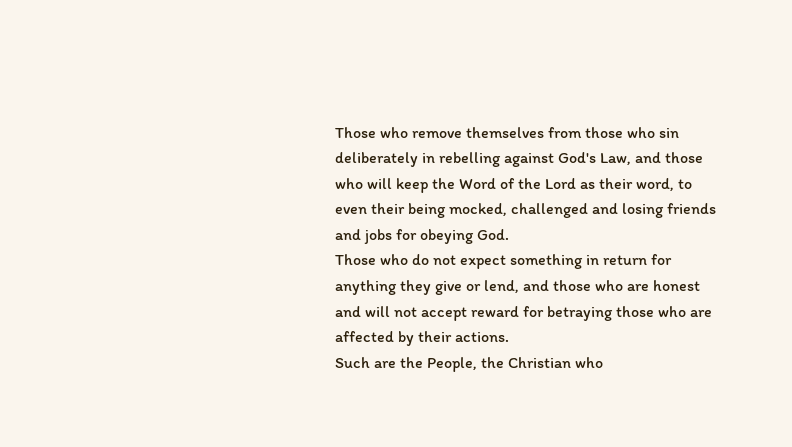Those who remove themselves from those who sin deliberately in rebelling against God's Law, and those who will keep the Word of the Lord as their word, to even their being mocked, challenged and losing friends and jobs for obeying God.
Those who do not expect something in return for anything they give or lend, and those who are honest and will not accept reward for betraying those who are affected by their actions.
Such are the People, the Christian who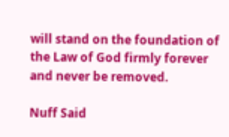will stand on the foundation of the Law of God firmly forever and never be removed.

Nuff Said